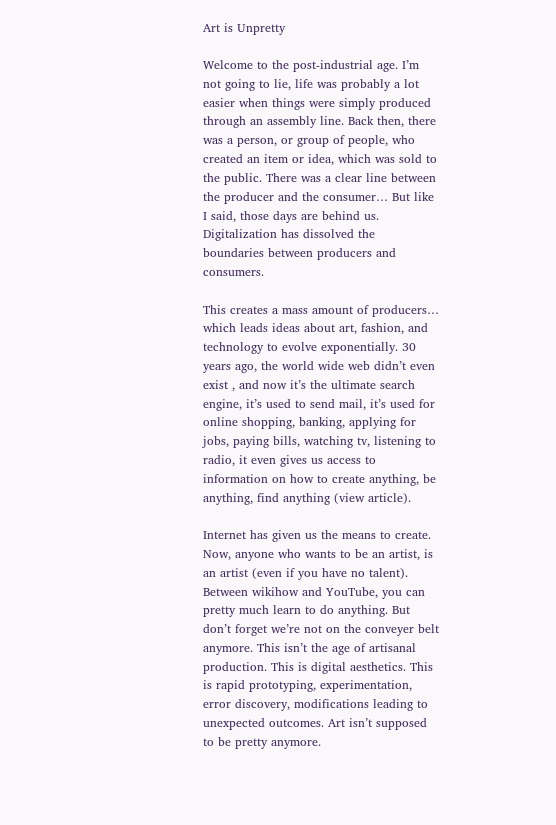Art is Unpretty

Welcome to the post-industrial age. I’m not going to lie, life was probably a lot easier when things were simply produced through an assembly line. Back then, there was a person, or group of people, who created an item or idea, which was sold to the public. There was a clear line between the producer and the consumer… But like I said, those days are behind us. Digitalization has dissolved the boundaries between producers and consumers.

This creates a mass amount of producers… which leads ideas about art, fashion, and technology to evolve exponentially. 30 years ago, the world wide web didn’t even exist , and now it’s the ultimate search engine, it’s used to send mail, it’s used for online shopping, banking, applying for jobs, paying bills, watching tv, listening to radio, it even gives us access to information on how to create anything, be anything, find anything (view article).

Internet has given us the means to create. Now, anyone who wants to be an artist, is an artist (even if you have no talent). Between wikihow and YouTube, you can pretty much learn to do anything. But don’t forget we’re not on the conveyer belt anymore. This isn’t the age of artisanal production. This is digital aesthetics. This is rapid prototyping, experimentation, error discovery, modifications leading to unexpected outcomes. Art isn’t supposed to be pretty anymore.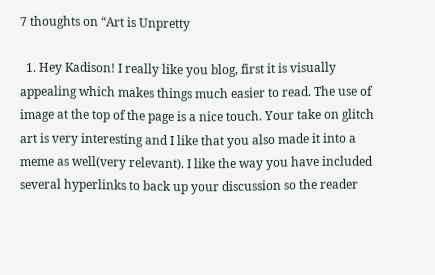7 thoughts on “Art is Unpretty

  1. Hey Kadison! I really like you blog, first it is visually appealing which makes things much easier to read. The use of image at the top of the page is a nice touch. Your take on glitch art is very interesting and I like that you also made it into a meme as well(very relevant). I like the way you have included several hyperlinks to back up your discussion so the reader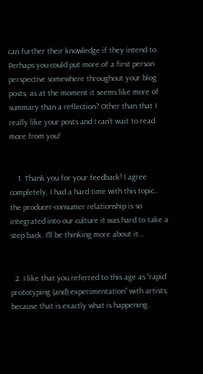can further their knowledge if they intend to. Perhaps you could put more of a first person perspective somewhere throughout your blog posts, as at the moment it seems like more of summary than a reflection? Other than that I really like your posts and I can’t wait to read more from you!


    1. Thank you for your feedback! I agree completely, I had a hard time with this topic.. the producer-consumer relationship is so integrated into our culture it was hard to take a step back. I’ll be thinking more about it…


  2. I like that you referred to this age as “rapid prototyping (and) experimentation” with artists, because that is exactly what is happening.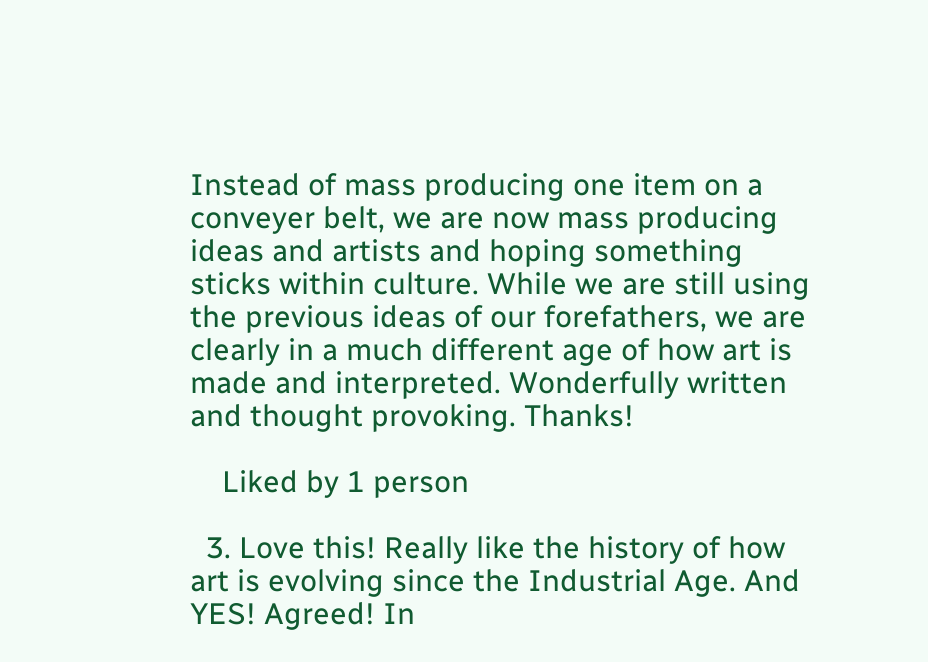Instead of mass producing one item on a conveyer belt, we are now mass producing ideas and artists and hoping something sticks within culture. While we are still using the previous ideas of our forefathers, we are clearly in a much different age of how art is made and interpreted. Wonderfully written and thought provoking. Thanks!

    Liked by 1 person

  3. Love this! Really like the history of how art is evolving since the Industrial Age. And YES! Agreed! In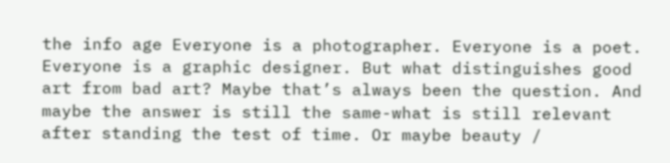the info age Everyone is a photographer. Everyone is a poet. Everyone is a graphic designer. But what distinguishes good art from bad art? Maybe that’s always been the question. And maybe the answer is still the same-what is still relevant after standing the test of time. Or maybe beauty /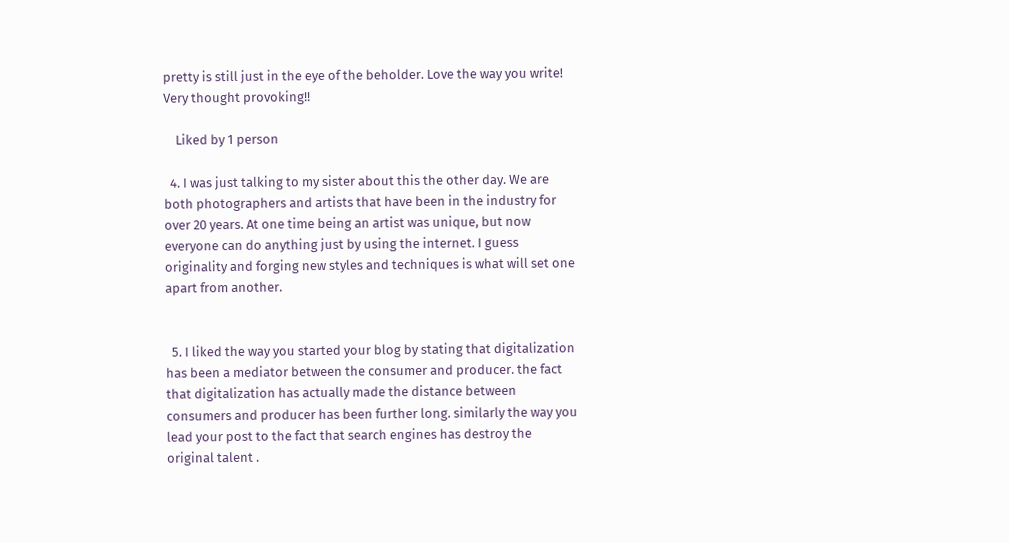pretty is still just in the eye of the beholder. Love the way you write! Very thought provoking!!

    Liked by 1 person

  4. I was just talking to my sister about this the other day. We are both photographers and artists that have been in the industry for over 20 years. At one time being an artist was unique, but now everyone can do anything just by using the internet. I guess originality and forging new styles and techniques is what will set one apart from another.


  5. I liked the way you started your blog by stating that digitalization has been a mediator between the consumer and producer. the fact that digitalization has actually made the distance between consumers and producer has been further long. similarly the way you lead your post to the fact that search engines has destroy the original talent .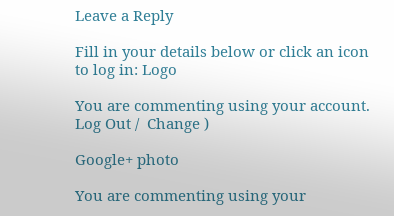Leave a Reply

Fill in your details below or click an icon to log in: Logo

You are commenting using your account. Log Out /  Change )

Google+ photo

You are commenting using your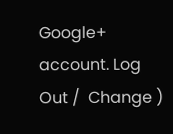Google+ account. Log Out /  Change )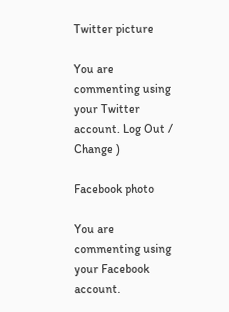Twitter picture

You are commenting using your Twitter account. Log Out /  Change )

Facebook photo

You are commenting using your Facebook account.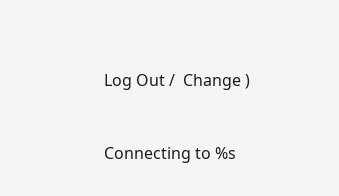Log Out /  Change )


Connecting to %s